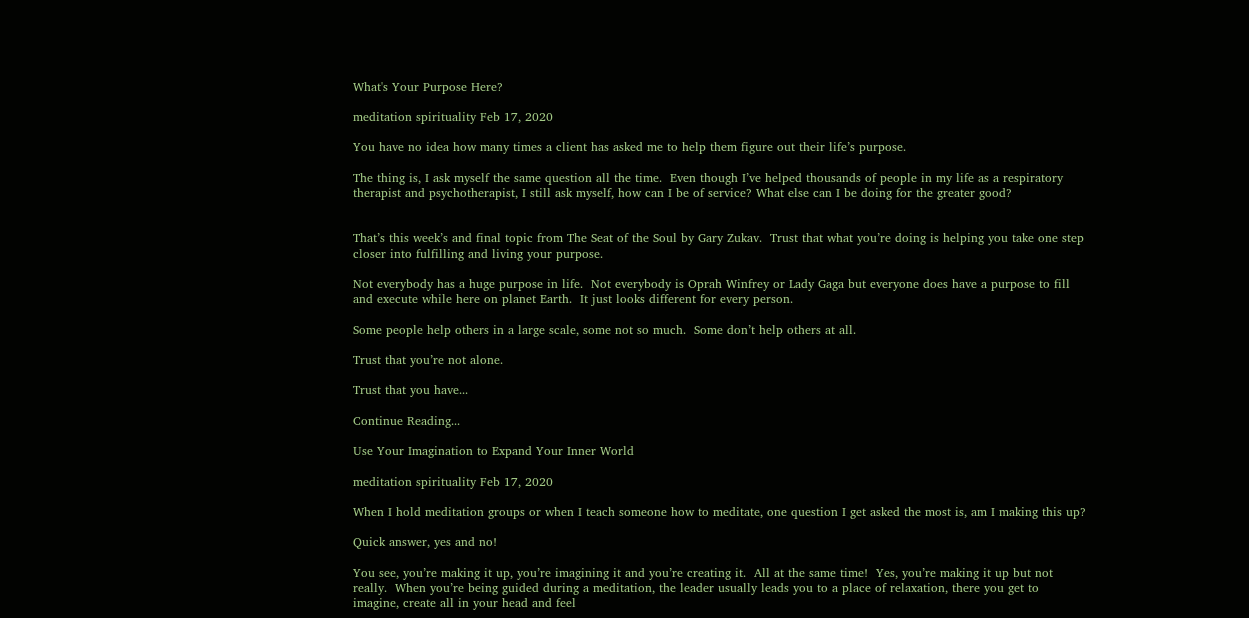What's Your Purpose Here?

meditation spirituality Feb 17, 2020

You have no idea how many times a client has asked me to help them figure out their life’s purpose.

The thing is, I ask myself the same question all the time.  Even though I’ve helped thousands of people in my life as a respiratory therapist and psychotherapist, I still ask myself, how can I be of service? What else can I be doing for the greater good?


That’s this week’s and final topic from The Seat of the Soul by Gary Zukav.  Trust that what you’re doing is helping you take one step closer into fulfilling and living your purpose.

Not everybody has a huge purpose in life.  Not everybody is Oprah Winfrey or Lady Gaga but everyone does have a purpose to fill and execute while here on planet Earth.  It just looks different for every person.

Some people help others in a large scale, some not so much.  Some don’t help others at all.

Trust that you’re not alone.

Trust that you have...

Continue Reading...

Use Your Imagination to Expand Your Inner World

meditation spirituality Feb 17, 2020

When I hold meditation groups or when I teach someone how to meditate, one question I get asked the most is, am I making this up?

Quick answer, yes and no!

You see, you’re making it up, you’re imagining it and you’re creating it.  All at the same time!  Yes, you’re making it up but not really.  When you’re being guided during a meditation, the leader usually leads you to a place of relaxation, there you get to imagine, create all in your head and feel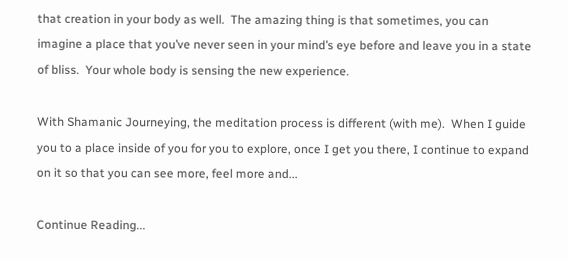that creation in your body as well.  The amazing thing is that sometimes, you can imagine a place that you’ve never seen in your mind’s eye before and leave you in a state of bliss.  Your whole body is sensing the new experience.

With Shamanic Journeying, the meditation process is different (with me).  When I guide you to a place inside of you for you to explore, once I get you there, I continue to expand on it so that you can see more, feel more and...

Continue Reading...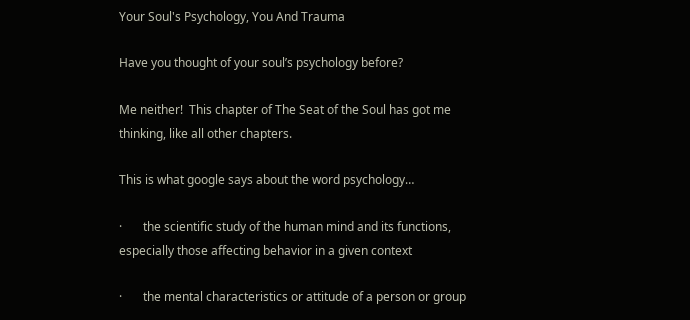Your Soul's Psychology, You And Trauma

Have you thought of your soul’s psychology before?

Me neither!  This chapter of The Seat of the Soul has got me thinking, like all other chapters.

This is what google says about the word psychology…

·       the scientific study of the human mind and its functions, especially those affecting behavior in a given context

·       the mental characteristics or attitude of a person or group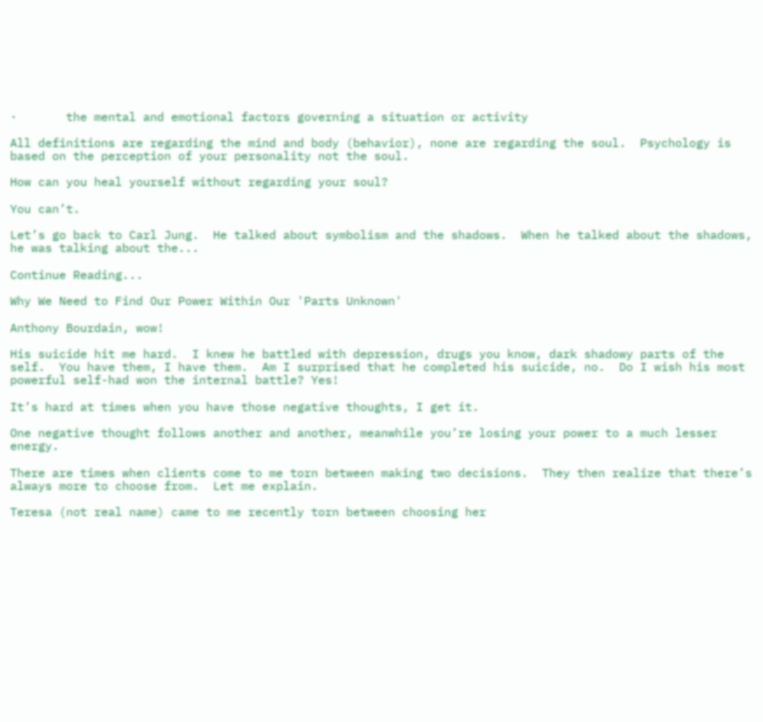·       the mental and emotional factors governing a situation or activity

All definitions are regarding the mind and body (behavior), none are regarding the soul.  Psychology is based on the perception of your personality not the soul.

How can you heal yourself without regarding your soul?

You can’t.

Let’s go back to Carl Jung.  He talked about symbolism and the shadows.  When he talked about the shadows, he was talking about the...

Continue Reading...

Why We Need to Find Our Power Within Our 'Parts Unknown'

Anthony Bourdain, wow!

His suicide hit me hard.  I knew he battled with depression, drugs you know, dark shadowy parts of the self.  You have them, I have them.  Am I surprised that he completed his suicide, no.  Do I wish his most powerful self-had won the internal battle? Yes!

It’s hard at times when you have those negative thoughts, I get it.

One negative thought follows another and another, meanwhile you’re losing your power to a much lesser energy.

There are times when clients come to me torn between making two decisions.  They then realize that there’s always more to choose from.  Let me explain.

Teresa (not real name) came to me recently torn between choosing her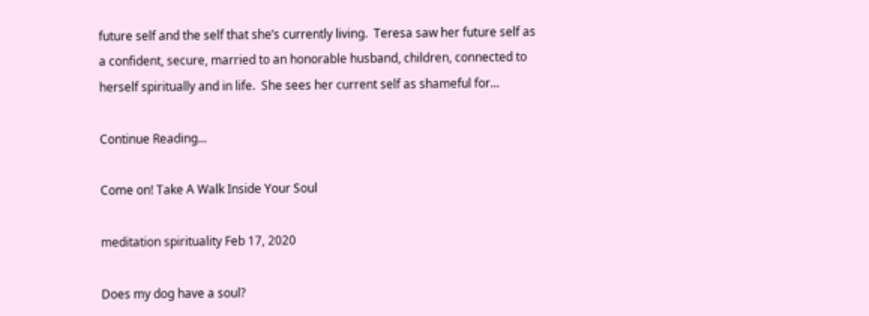future self and the self that she’s currently living.  Teresa saw her future self as a confident, secure, married to an honorable husband, children, connected to herself spiritually and in life.  She sees her current self as shameful for...

Continue Reading...

Come on! Take A Walk Inside Your Soul

meditation spirituality Feb 17, 2020

Does my dog have a soul?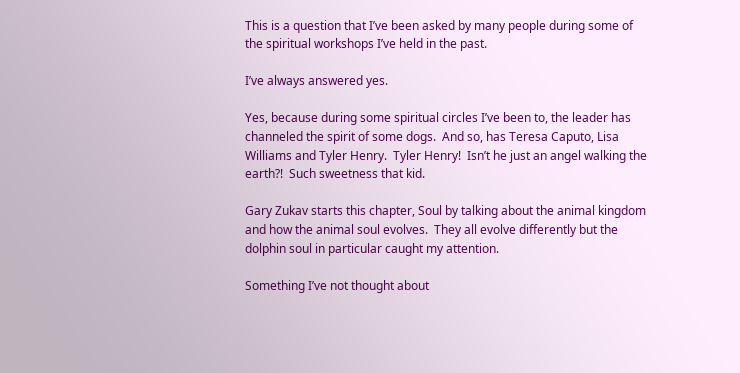This is a question that I’ve been asked by many people during some of the spiritual workshops I’ve held in the past.

I’ve always answered yes.

Yes, because during some spiritual circles I’ve been to, the leader has channeled the spirit of some dogs.  And so, has Teresa Caputo, Lisa Williams and Tyler Henry.  Tyler Henry!  Isn’t he just an angel walking the earth?!  Such sweetness that kid.

Gary Zukav starts this chapter, Soul by talking about the animal kingdom and how the animal soul evolves.  They all evolve differently but the dolphin soul in particular caught my attention.

Something I’ve not thought about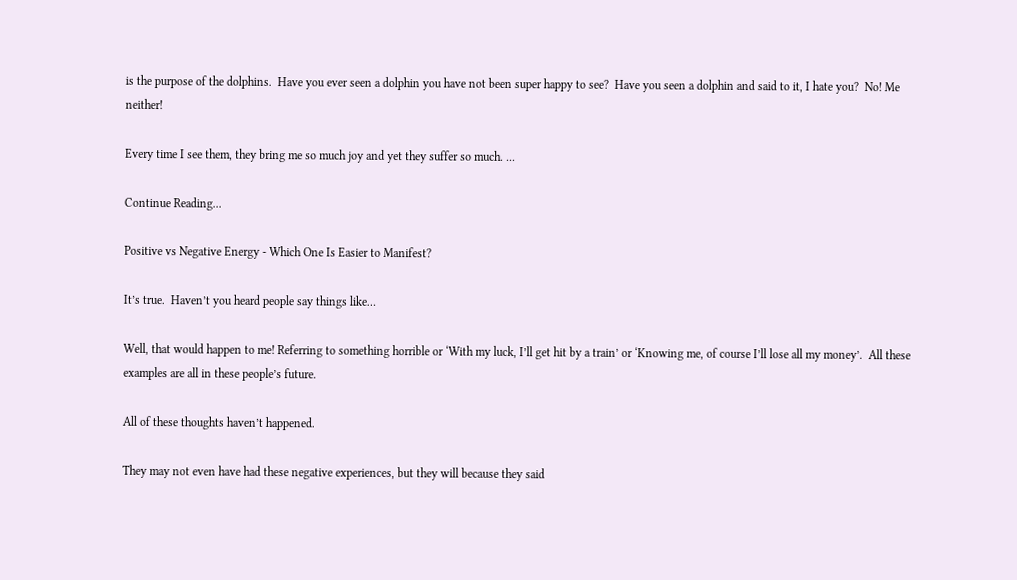is the purpose of the dolphins.  Have you ever seen a dolphin you have not been super happy to see?  Have you seen a dolphin and said to it, I hate you?  No! Me neither!

Every time I see them, they bring me so much joy and yet they suffer so much. ...

Continue Reading...

Positive vs Negative Energy - Which One Is Easier to Manifest?

It’s true.  Haven’t you heard people say things like…

Well, that would happen to me! Referring to something horrible or ‘With my luck, I’ll get hit by a train’ or ‘Knowing me, of course I’ll lose all my money’.  All these examples are all in these people’s future.

All of these thoughts haven’t happened.

They may not even have had these negative experiences, but they will because they said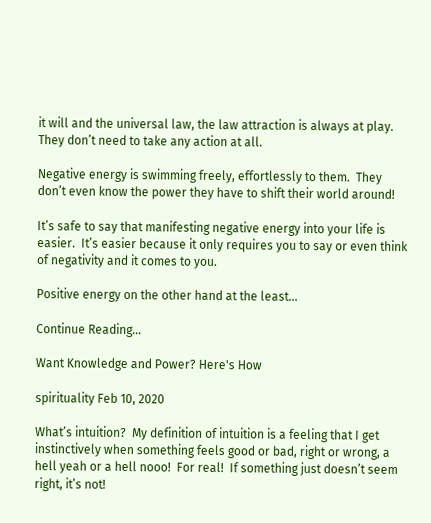it will and the universal law, the law attraction is always at play.  They don’t need to take any action at all.

Negative energy is swimming freely, effortlessly to them.  They don’t even know the power they have to shift their world around!

It’s safe to say that manifesting negative energy into your life is easier.  It’s easier because it only requires you to say or even think of negativity and it comes to you.

Positive energy on the other hand at the least...

Continue Reading...

Want Knowledge and Power? Here's How

spirituality Feb 10, 2020

What’s intuition?  My definition of intuition is a feeling that I get instinctively when something feels good or bad, right or wrong, a hell yeah or a hell nooo!  For real!  If something just doesn’t seem right, it’s not!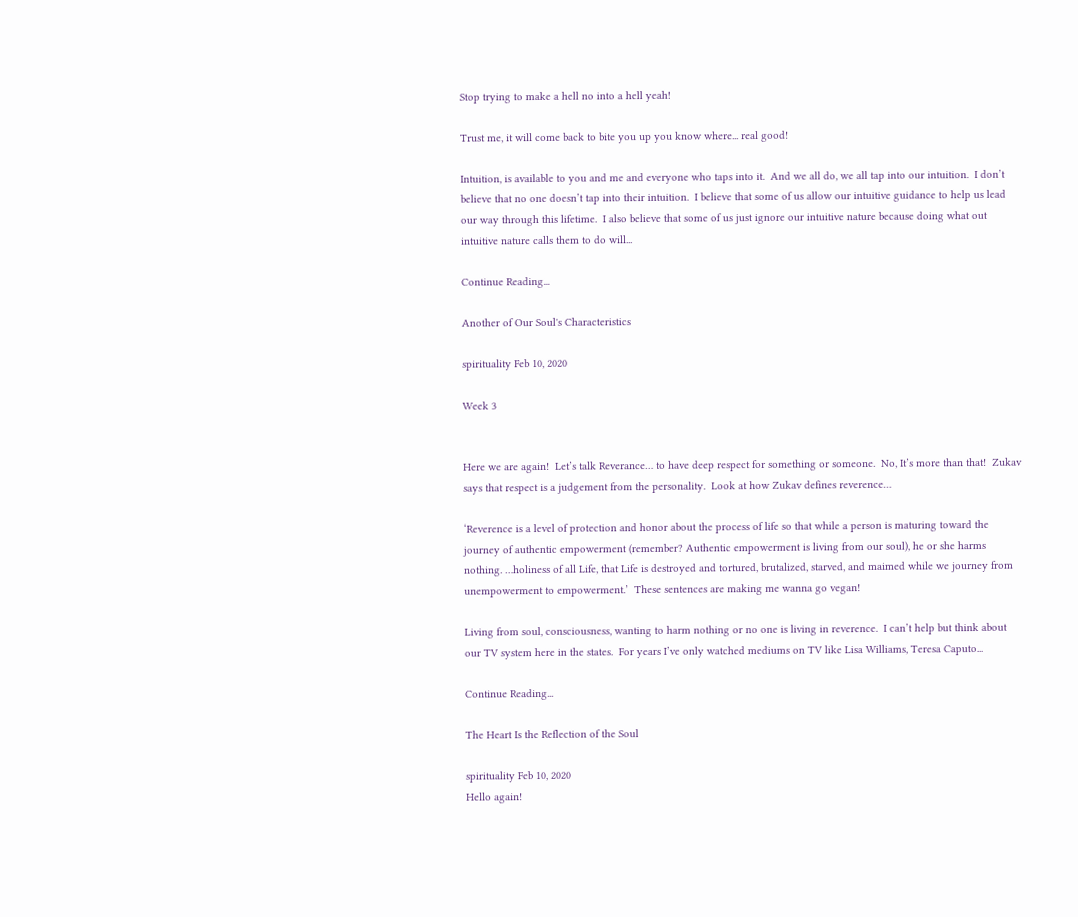Stop trying to make a hell no into a hell yeah!

Trust me, it will come back to bite you up you know where... real good!

Intuition, is available to you and me and everyone who taps into it.  And we all do, we all tap into our intuition.  I don’t believe that no one doesn’t tap into their intuition.  I believe that some of us allow our intuitive guidance to help us lead our way through this lifetime.  I also believe that some of us just ignore our intuitive nature because doing what out intuitive nature calls them to do will...

Continue Reading...

Another of Our Soul's Characteristics

spirituality Feb 10, 2020

Week 3


Here we are again!  Let’s talk Reverance… to have deep respect for something or someone.  No, It’s more than that!  Zukav says that respect is a judgement from the personality.  Look at how Zukav defines reverence…

‘Reverence is a level of protection and honor about the process of life so that while a person is maturing toward the journey of authentic empowerment (remember? Authentic empowerment is living from our soul), he or she harms nothing. …holiness of all Life, that Life is destroyed and tortured, brutalized, starved, and maimed while we journey from unempowerment to empowerment.’  These sentences are making me wanna go vegan!

Living from soul, consciousness, wanting to harm nothing or no one is living in reverence.  I can’t help but think about our TV system here in the states.  For years I’ve only watched mediums on TV like Lisa Williams, Teresa Caputo...

Continue Reading...

The Heart Is the Reflection of the Soul

spirituality Feb 10, 2020
Hello again!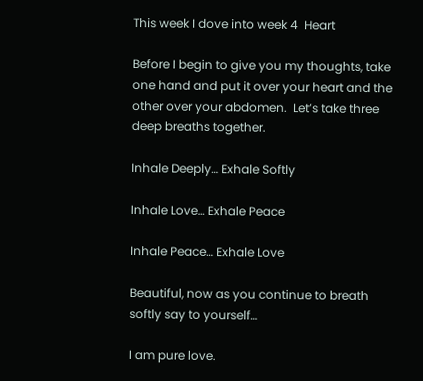This week I dove into week 4  Heart

Before I begin to give you my thoughts, take one hand and put it over your heart and the other over your abdomen.  Let’s take three deep breaths together.

Inhale Deeply… Exhale Softly

Inhale Love… Exhale Peace

Inhale Peace… Exhale Love

Beautiful, now as you continue to breath softly say to yourself…

I am pure love.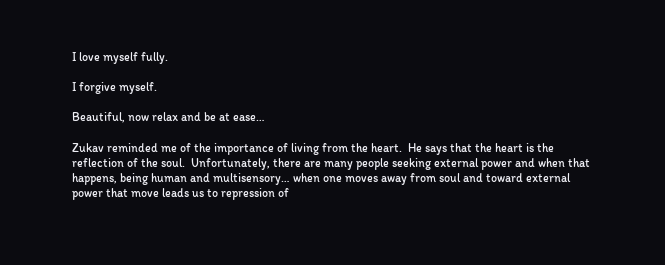I love myself fully.

I forgive myself.

Beautiful, now relax and be at ease…

Zukav reminded me of the importance of living from the heart.  He says that the heart is the reflection of the soul.  Unfortunately, there are many people seeking external power and when that happens, being human and multisensory… when one moves away from soul and toward external power that move leads us to repression of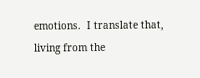emotions.  I translate that, living from the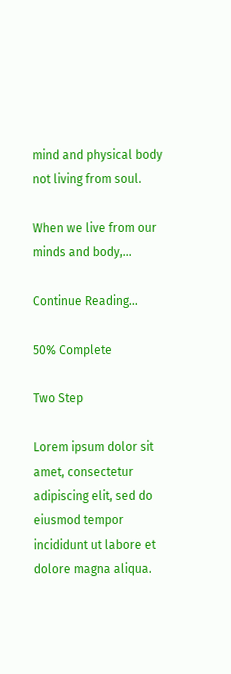mind and physical body not living from soul.

When we live from our minds and body,...

Continue Reading...

50% Complete

Two Step

Lorem ipsum dolor sit amet, consectetur adipiscing elit, sed do eiusmod tempor incididunt ut labore et dolore magna aliqua.